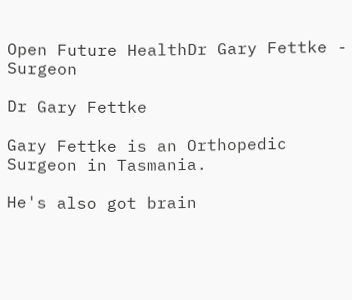Open Future HealthDr Gary Fettke - Surgeon

Dr Gary Fettke

Gary Fettke is an Orthopedic Surgeon in Tasmania.

He's also got brain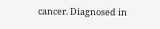cancer. Diagnosed in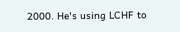2000. He's using LCHF to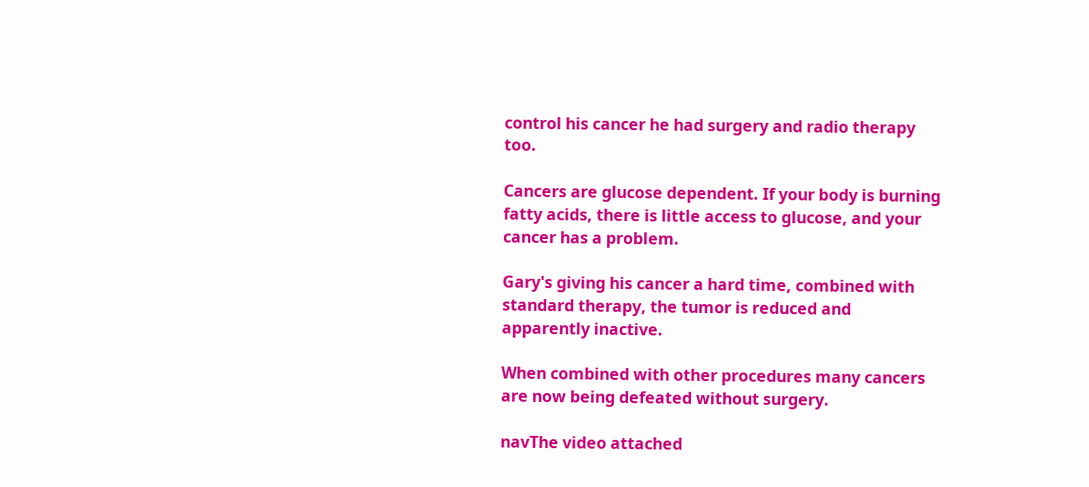control his cancer he had surgery and radio therapy too.

Cancers are glucose dependent. If your body is burning fatty acids, there is little access to glucose, and your cancer has a problem.

Gary's giving his cancer a hard time, combined with standard therapy, the tumor is reduced and apparently inactive.

When combined with other procedures many cancers are now being defeated without surgery.

navThe video attached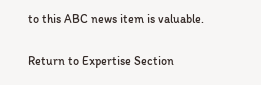to this ABC news item is valuable.

Return to Expertise Section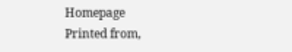Homepage
Printed from,